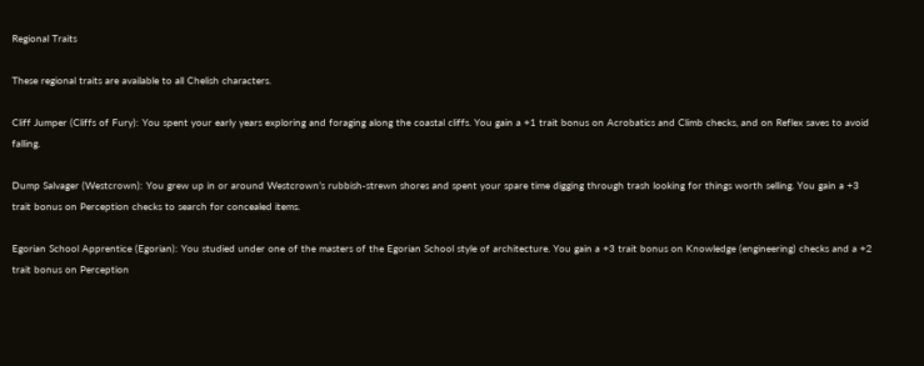Regional Traits

These regional traits are available to all Chelish characters.

Cliff Jumper (Cliffs of Fury): You spent your early years exploring and foraging along the coastal cliffs. You gain a +1 trait bonus on Acrobatics and Climb checks, and on Reflex saves to avoid falling.

Dump Salvager (Westcrown): You grew up in or around Westcrown’s rubbish-strewn shores and spent your spare time digging through trash looking for things worth selling. You gain a +3 trait bonus on Perception checks to search for concealed items.

Egorian School Apprentice (Egorian): You studied under one of the masters of the Egorian School style of architecture. You gain a +3 trait bonus on Knowledge (engineering) checks and a +2 trait bonus on Perception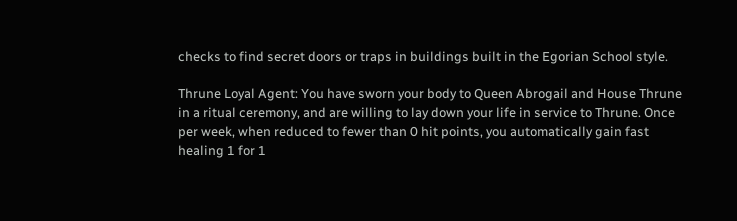checks to find secret doors or traps in buildings built in the Egorian School style.

Thrune Loyal Agent: You have sworn your body to Queen Abrogail and House Thrune in a ritual ceremony, and are willing to lay down your life in service to Thrune. Once per week, when reduced to fewer than 0 hit points, you automatically gain fast healing 1 for 1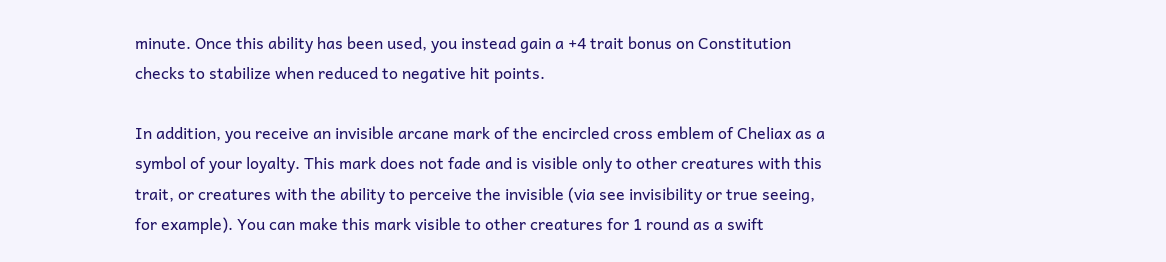minute. Once this ability has been used, you instead gain a +4 trait bonus on Constitution checks to stabilize when reduced to negative hit points.

In addition, you receive an invisible arcane mark of the encircled cross emblem of Cheliax as a symbol of your loyalty. This mark does not fade and is visible only to other creatures with this trait, or creatures with the ability to perceive the invisible (via see invisibility or true seeing, for example). You can make this mark visible to other creatures for 1 round as a swift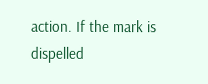action. If the mark is dispelled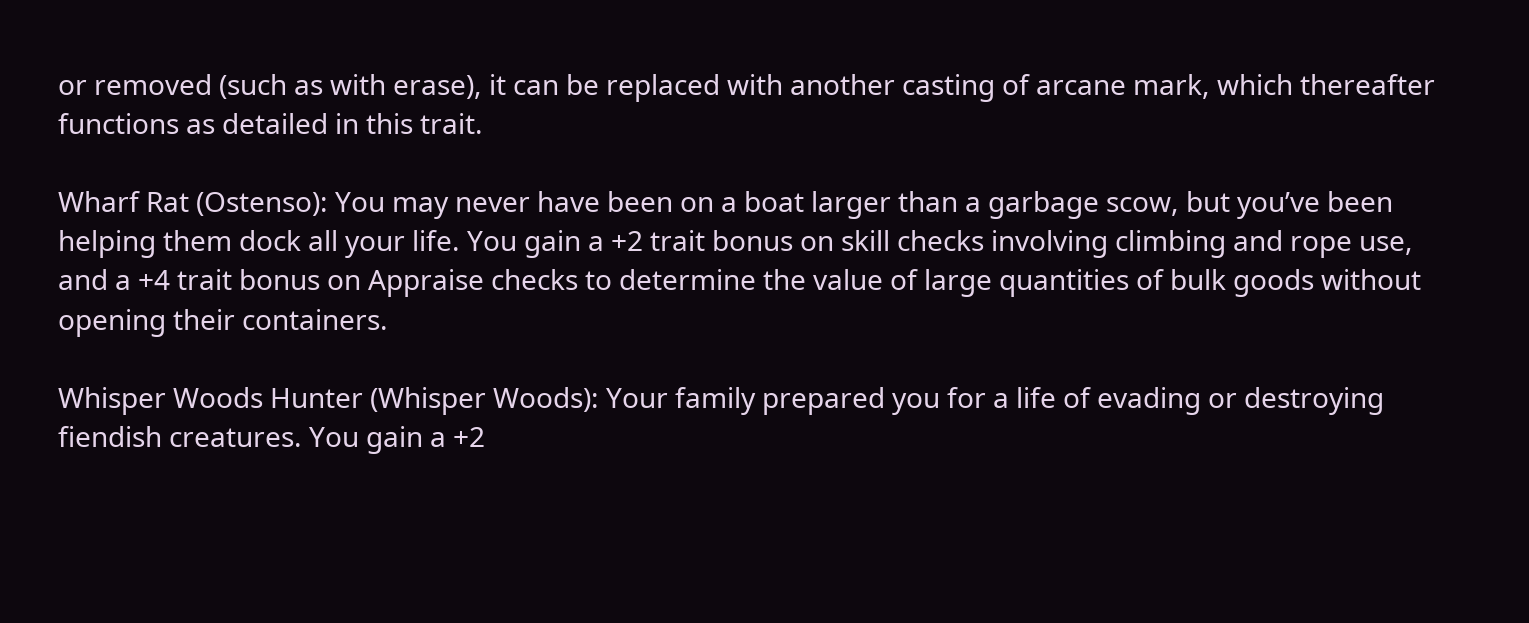or removed (such as with erase), it can be replaced with another casting of arcane mark, which thereafter functions as detailed in this trait.

Wharf Rat (Ostenso): You may never have been on a boat larger than a garbage scow, but you’ve been helping them dock all your life. You gain a +2 trait bonus on skill checks involving climbing and rope use, and a +4 trait bonus on Appraise checks to determine the value of large quantities of bulk goods without opening their containers.

Whisper Woods Hunter (Whisper Woods): Your family prepared you for a life of evading or destroying fiendish creatures. You gain a +2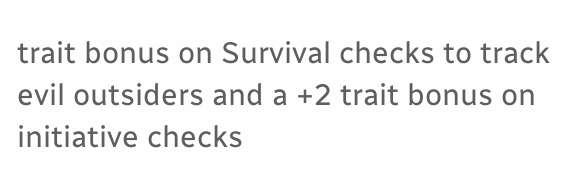trait bonus on Survival checks to track evil outsiders and a +2 trait bonus on initiative checks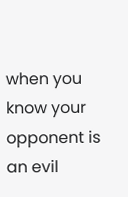when you know your opponent is an evil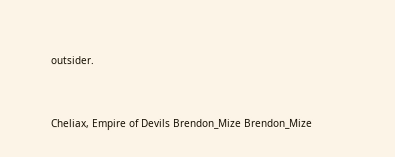outsider.


Cheliax, Empire of Devils Brendon_Mize Brendon_Mize